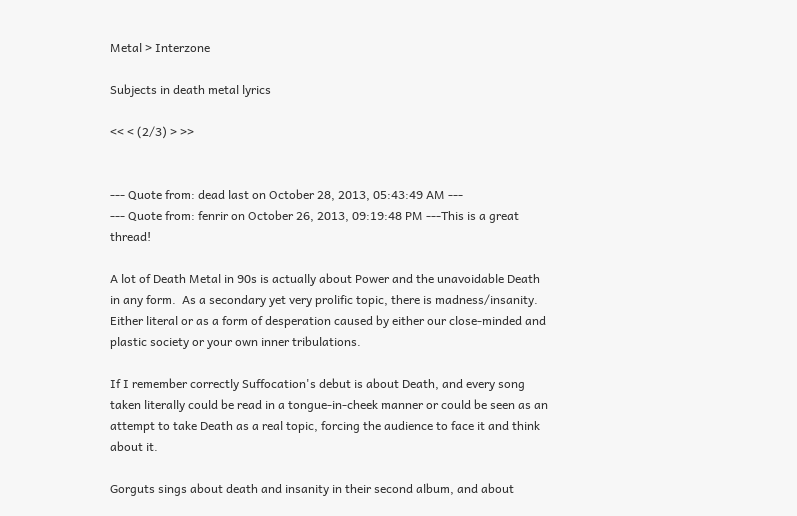Metal > Interzone

Subjects in death metal lyrics

<< < (2/3) > >>


--- Quote from: dead last on October 28, 2013, 05:43:49 AM ---
--- Quote from: fenrir on October 26, 2013, 09:19:48 PM ---This is a great thread!

A lot of Death Metal in 90s is actually about Power and the unavoidable Death in any form.  As a secondary yet very prolific topic, there is madness/insanity.  Either literal or as a form of desperation caused by either our close-minded and plastic society or your own inner tribulations.

If I remember correctly Suffocation's debut is about Death, and every song taken literally could be read in a tongue-in-cheek manner or could be seen as an attempt to take Death as a real topic, forcing the audience to face it and think about it.

Gorguts sings about death and insanity in their second album, and about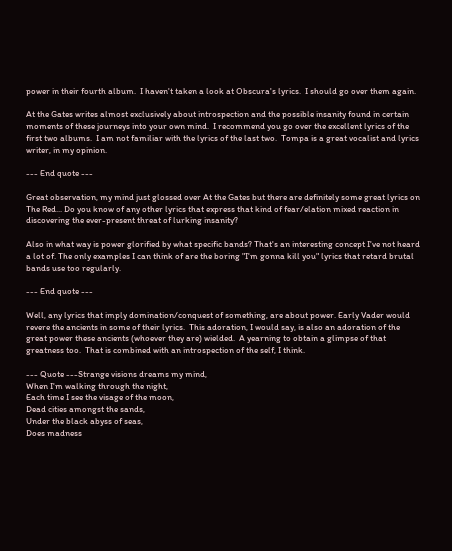power in their fourth album.  I haven't taken a look at Obscura's lyrics.  I should go over them again.

At the Gates writes almost exclusively about introspection and the possible insanity found in certain moments of these journeys into your own mind.  I recommend you go over the excellent lyrics of the first two albums.  I am not familiar with the lyrics of the last two.  Tompa is a great vocalist and lyrics writer, in my opinion.

--- End quote ---

Great observation, my mind just glossed over At the Gates but there are definitely some great lyrics on The Red... Do you know of any other lyrics that express that kind of fear/elation mixed reaction in discovering the ever-present threat of lurking insanity?

Also in what way is power glorified by what specific bands? That's an interesting concept I've not heard a lot of. The only examples I can think of are the boring "I'm gonna kill you" lyrics that retard brutal bands use too regularly.

--- End quote ---

Well, any lyrics that imply domination/conquest of something, are about power. Early Vader would revere the ancients in some of their lyrics.  This adoration, I would say, is also an adoration of the great power these ancients (whoever they are) wielded.  A yearning to obtain a glimpse of that greatness too.  That is combined with an introspection of the self, I think.

--- Quote ---Strange visions dreams my mind,
When I'm walking through the night,
Each time I see the visage of the moon,
Dead cities amongst the sands,
Under the black abyss of seas,
Does madness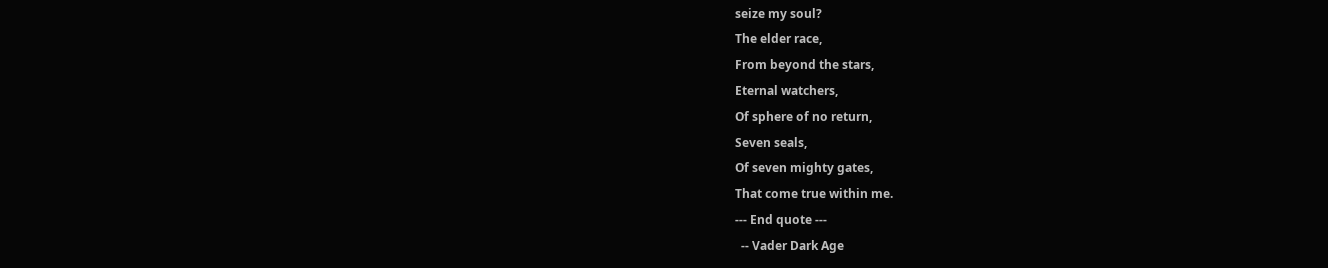seize my soul?
The elder race,
From beyond the stars,
Eternal watchers,
Of sphere of no return,
Seven seals,
Of seven mighty gates,
That come true within me.
--- End quote ---
  -- Vader Dark Age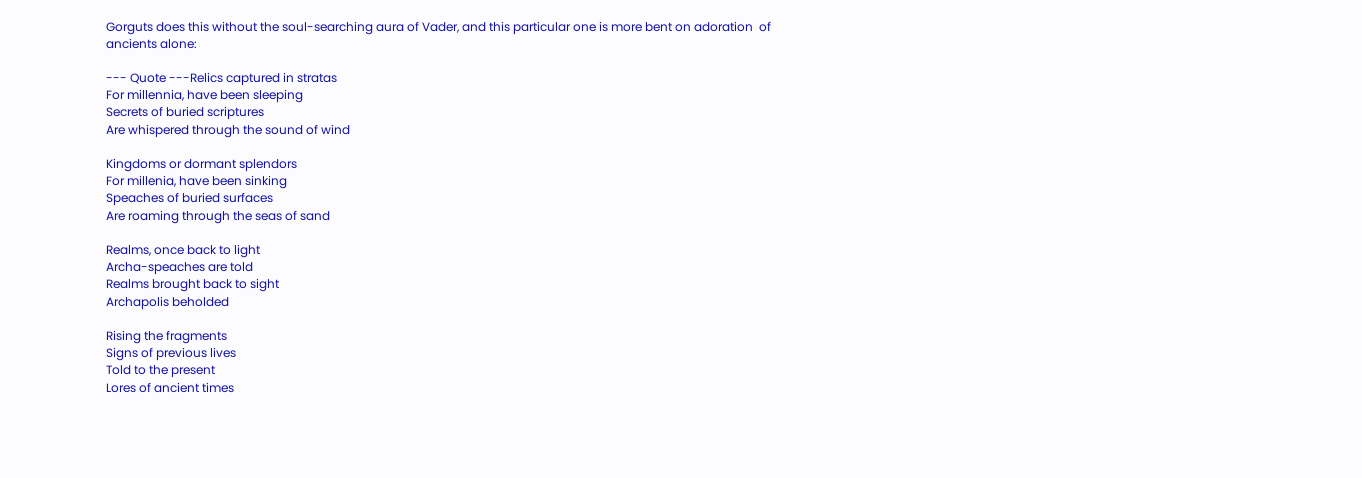Gorguts does this without the soul-searching aura of Vader, and this particular one is more bent on adoration  of ancients alone:

--- Quote ---Relics captured in stratas
For millennia, have been sleeping
Secrets of buried scriptures
Are whispered through the sound of wind

Kingdoms or dormant splendors
For millenia, have been sinking
Speaches of buried surfaces
Are roaming through the seas of sand

Realms, once back to light
Archa-speaches are told
Realms brought back to sight
Archapolis beholded

Rising the fragments
Signs of previous lives
Told to the present
Lores of ancient times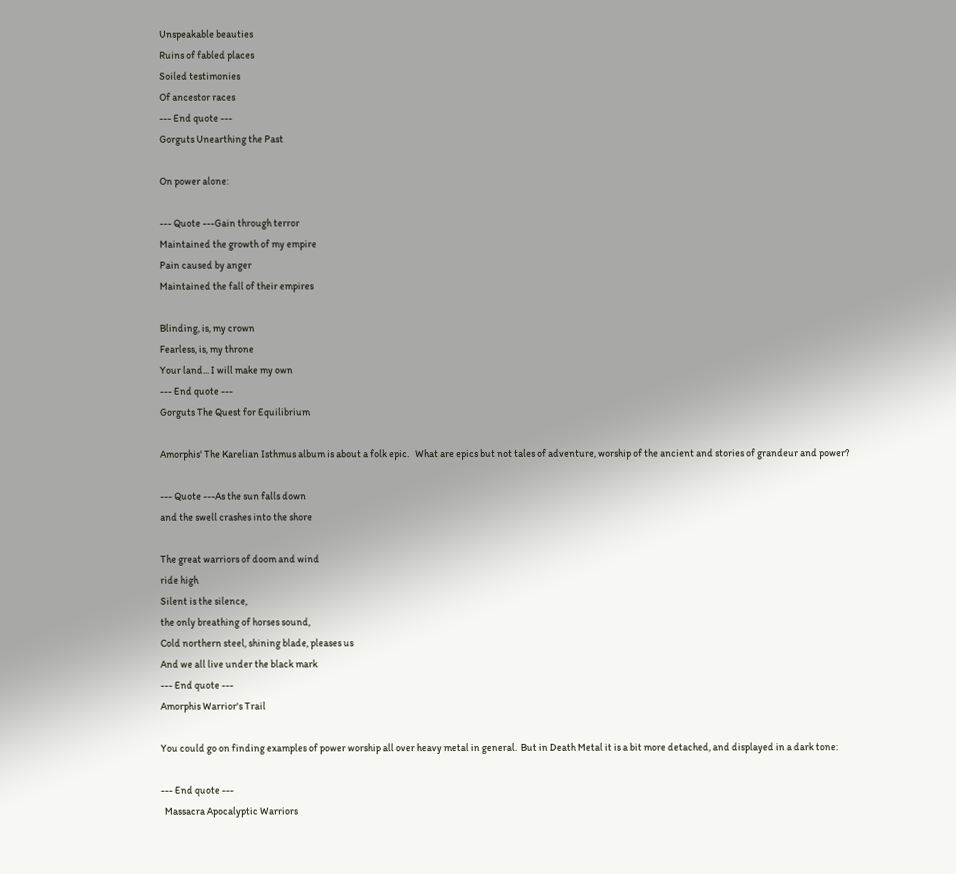Unspeakable beauties
Ruins of fabled places
Soiled testimonies
Of ancestor races
--- End quote ---
Gorguts Unearthing the Past

On power alone:

--- Quote ---Gain through terror
Maintained the growth of my empire
Pain caused by anger
Maintained the fall of their empires

Blinding, is, my crown
Fearless, is, my throne
Your land... I will make my own
--- End quote ---
Gorguts The Quest for Equilibrium

Amorphis' The Karelian Isthmus album is about a folk epic.   What are epics but not tales of adventure, worship of the ancient and stories of grandeur and power?

--- Quote ---As the sun falls down
and the swell crashes into the shore

The great warriors of doom and wind
ride high
Silent is the silence,
the only breathing of horses sound,
Cold northern steel, shining blade, pleases us
And we all live under the black mark
--- End quote ---
Amorphis Warrior's Trail

You could go on finding examples of power worship all over heavy metal in general.  But in Death Metal it is a bit more detached, and displayed in a dark tone:

--- End quote ---
  Massacra Apocalyptic Warriors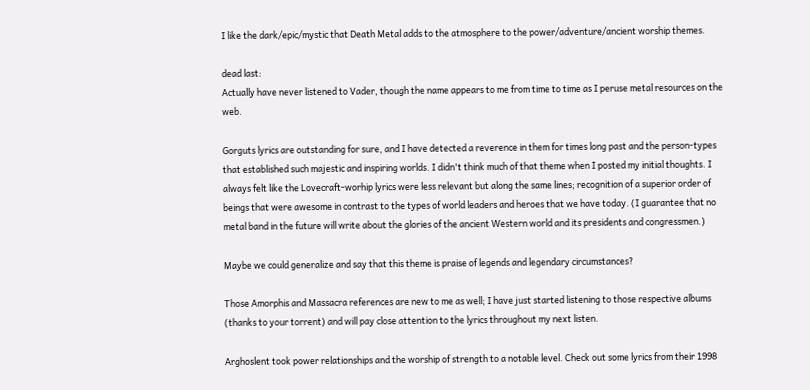I like the dark/epic/mystic that Death Metal adds to the atmosphere to the power/adventure/ancient worship themes.

dead last:
Actually have never listened to Vader, though the name appears to me from time to time as I peruse metal resources on the web.

Gorguts lyrics are outstanding for sure, and I have detected a reverence in them for times long past and the person-types that established such majestic and inspiring worlds. I didn't think much of that theme when I posted my initial thoughts. I always felt like the Lovecraft-worhip lyrics were less relevant but along the same lines; recognition of a superior order of beings that were awesome in contrast to the types of world leaders and heroes that we have today. (I guarantee that no metal band in the future will write about the glories of the ancient Western world and its presidents and congressmen.)

Maybe we could generalize and say that this theme is praise of legends and legendary circumstances?

Those Amorphis and Massacra references are new to me as well; I have just started listening to those respective albums (thanks to your torrent) and will pay close attention to the lyrics throughout my next listen.

Arghoslent took power relationships and the worship of strength to a notable level. Check out some lyrics from their 1998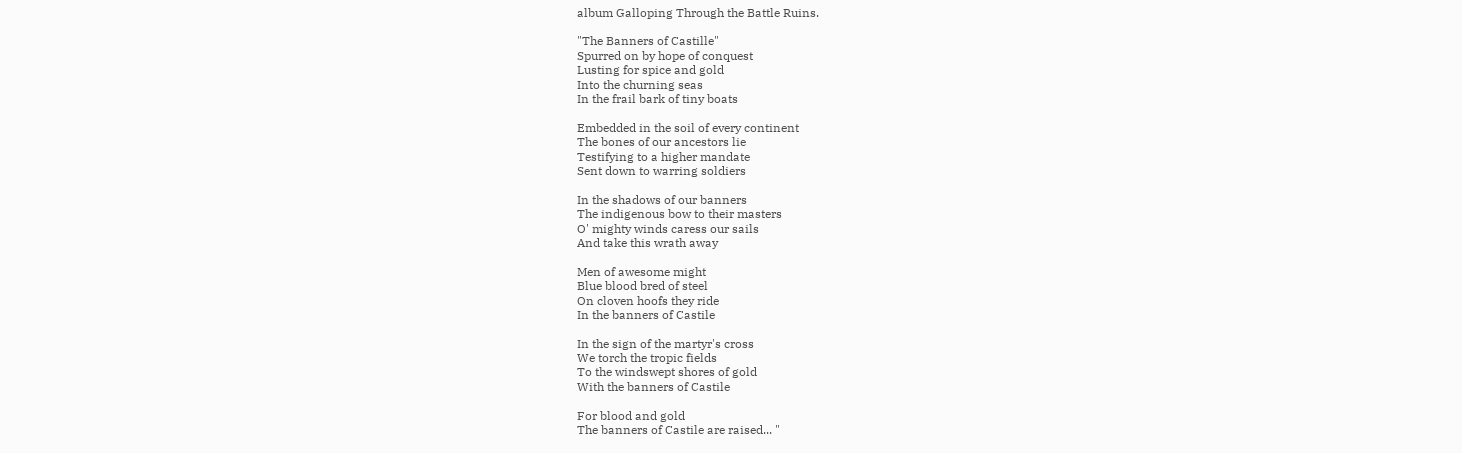album Galloping Through the Battle Ruins.

"The Banners of Castille"
Spurred on by hope of conquest
Lusting for spice and gold
Into the churning seas
In the frail bark of tiny boats

Embedded in the soil of every continent
The bones of our ancestors lie
Testifying to a higher mandate
Sent down to warring soldiers

In the shadows of our banners
The indigenous bow to their masters
O' mighty winds caress our sails
And take this wrath away

Men of awesome might
Blue blood bred of steel
On cloven hoofs they ride
In the banners of Castile

In the sign of the martyr's cross
We torch the tropic fields
To the windswept shores of gold
With the banners of Castile

For blood and gold
The banners of Castile are raised... "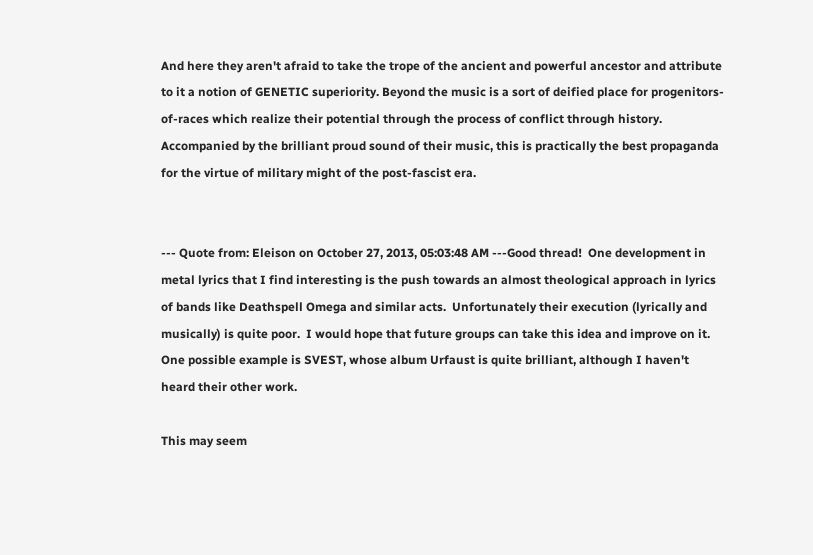And here they aren't afraid to take the trope of the ancient and powerful ancestor and attribute to it a notion of GENETIC superiority. Beyond the music is a sort of deified place for progenitors-of-races which realize their potential through the process of conflict through history. Accompanied by the brilliant proud sound of their music, this is practically the best propaganda for the virtue of military might of the post-fascist era.


--- Quote from: Eleison on October 27, 2013, 05:03:48 AM ---Good thread!  One development in metal lyrics that I find interesting is the push towards an almost theological approach in lyrics of bands like Deathspell Omega and similar acts.  Unfortunately their execution (lyrically and musically) is quite poor.  I would hope that future groups can take this idea and improve on it.  One possible example is SVEST, whose album Urfaust is quite brilliant, although I haven't heard their other work.

This may seem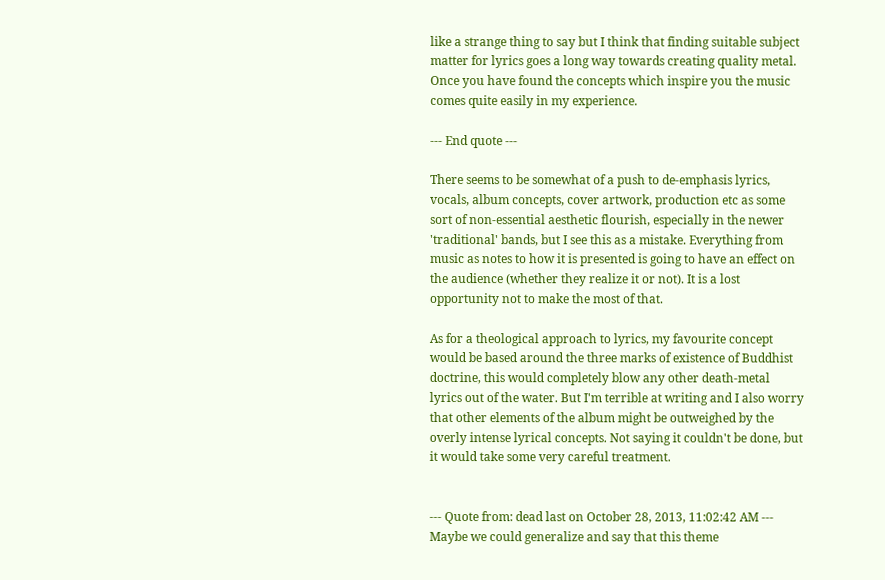like a strange thing to say but I think that finding suitable subject matter for lyrics goes a long way towards creating quality metal.  Once you have found the concepts which inspire you the music comes quite easily in my experience.

--- End quote ---

There seems to be somewhat of a push to de-emphasis lyrics, vocals, album concepts, cover artwork, production etc as some sort of non-essential aesthetic flourish, especially in the newer 'traditional' bands, but I see this as a mistake. Everything from music as notes to how it is presented is going to have an effect on the audience (whether they realize it or not). It is a lost opportunity not to make the most of that.

As for a theological approach to lyrics, my favourite concept would be based around the three marks of existence of Buddhist doctrine, this would completely blow any other death-metal lyrics out of the water. But I'm terrible at writing and I also worry that other elements of the album might be outweighed by the overly intense lyrical concepts. Not saying it couldn't be done, but it would take some very careful treatment.


--- Quote from: dead last on October 28, 2013, 11:02:42 AM ---
Maybe we could generalize and say that this theme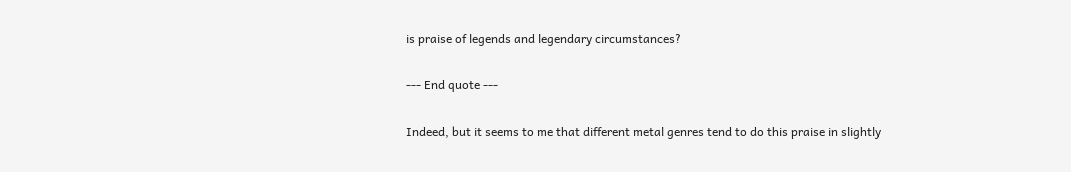is praise of legends and legendary circumstances?

--- End quote ---

Indeed, but it seems to me that different metal genres tend to do this praise in slightly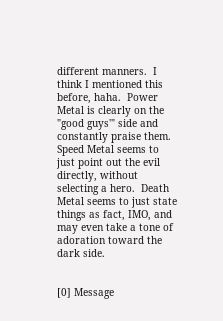different manners.  I think I mentioned this before, haha.  Power Metal is clearly on the "good guys'" side and constantly praise them.  Speed Metal seems to just point out the evil directly, without selecting a hero.  Death Metal seems to just state things as fact, IMO, and may even take a tone of adoration toward the dark side.


[0] Message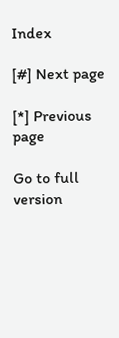Index

[#] Next page

[*] Previous page

Go to full version